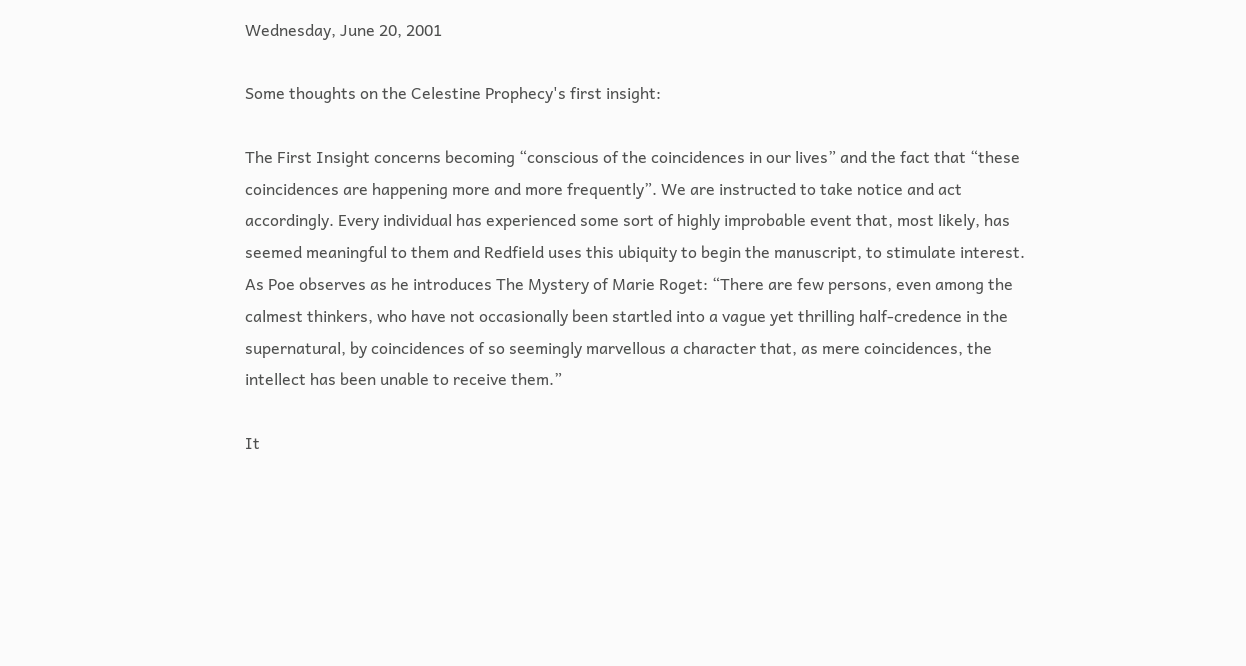Wednesday, June 20, 2001

Some thoughts on the Celestine Prophecy's first insight:

The First Insight concerns becoming “conscious of the coincidences in our lives” and the fact that “these coincidences are happening more and more frequently”. We are instructed to take notice and act accordingly. Every individual has experienced some sort of highly improbable event that, most likely, has seemed meaningful to them and Redfield uses this ubiquity to begin the manuscript, to stimulate interest. As Poe observes as he introduces The Mystery of Marie Roget: “There are few persons, even among the calmest thinkers, who have not occasionally been startled into a vague yet thrilling half-credence in the supernatural, by coincidences of so seemingly marvellous a character that, as mere coincidences, the intellect has been unable to receive them.”

It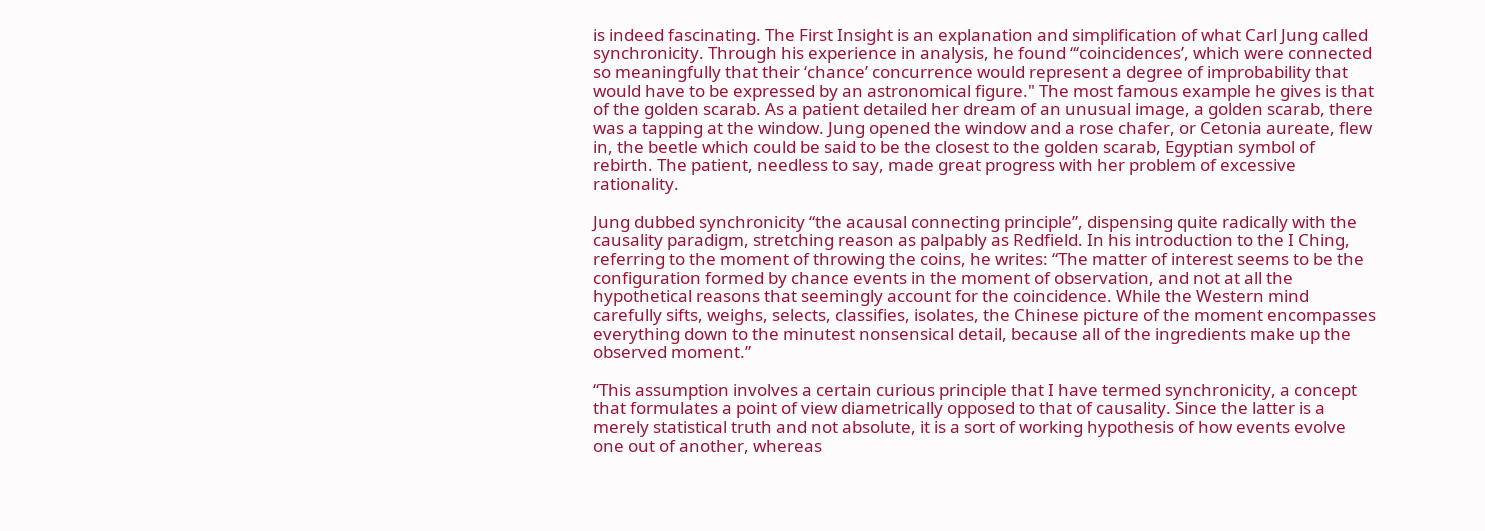is indeed fascinating. The First Insight is an explanation and simplification of what Carl Jung called synchronicity. Through his experience in analysis, he found “‘coincidences’, which were connected so meaningfully that their ‘chance’ concurrence would represent a degree of improbability that would have to be expressed by an astronomical figure." The most famous example he gives is that of the golden scarab. As a patient detailed her dream of an unusual image, a golden scarab, there was a tapping at the window. Jung opened the window and a rose chafer, or Cetonia aureate, flew in, the beetle which could be said to be the closest to the golden scarab, Egyptian symbol of rebirth. The patient, needless to say, made great progress with her problem of excessive rationality.

Jung dubbed synchronicity “the acausal connecting principle”, dispensing quite radically with the causality paradigm, stretching reason as palpably as Redfield. In his introduction to the I Ching, referring to the moment of throwing the coins, he writes: “The matter of interest seems to be the configuration formed by chance events in the moment of observation, and not at all the hypothetical reasons that seemingly account for the coincidence. While the Western mind carefully sifts, weighs, selects, classifies, isolates, the Chinese picture of the moment encompasses everything down to the minutest nonsensical detail, because all of the ingredients make up the observed moment.”

“This assumption involves a certain curious principle that I have termed synchronicity, a concept that formulates a point of view diametrically opposed to that of causality. Since the latter is a merely statistical truth and not absolute, it is a sort of working hypothesis of how events evolve one out of another, whereas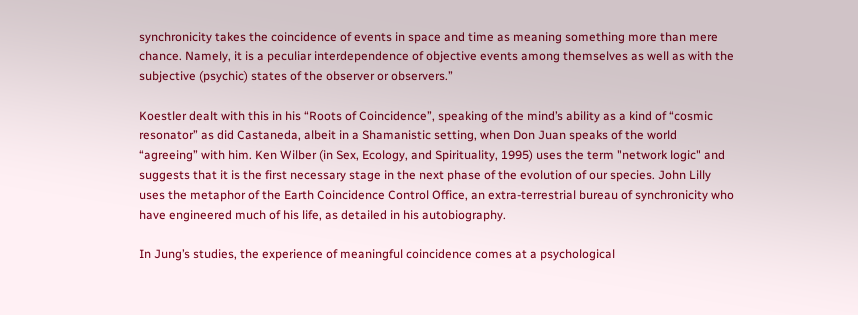synchronicity takes the coincidence of events in space and time as meaning something more than mere chance. Namely, it is a peculiar interdependence of objective events among themselves as well as with the subjective (psychic) states of the observer or observers.”

Koestler dealt with this in his “Roots of Coincidence”, speaking of the mind’s ability as a kind of “cosmic resonator” as did Castaneda, albeit in a Shamanistic setting, when Don Juan speaks of the world “agreeing” with him. Ken Wilber (in Sex, Ecology, and Spirituality, 1995) uses the term "network logic" and suggests that it is the first necessary stage in the next phase of the evolution of our species. John Lilly uses the metaphor of the Earth Coincidence Control Office, an extra-terrestrial bureau of synchronicity who have engineered much of his life, as detailed in his autobiography.

In Jung’s studies, the experience of meaningful coincidence comes at a psychological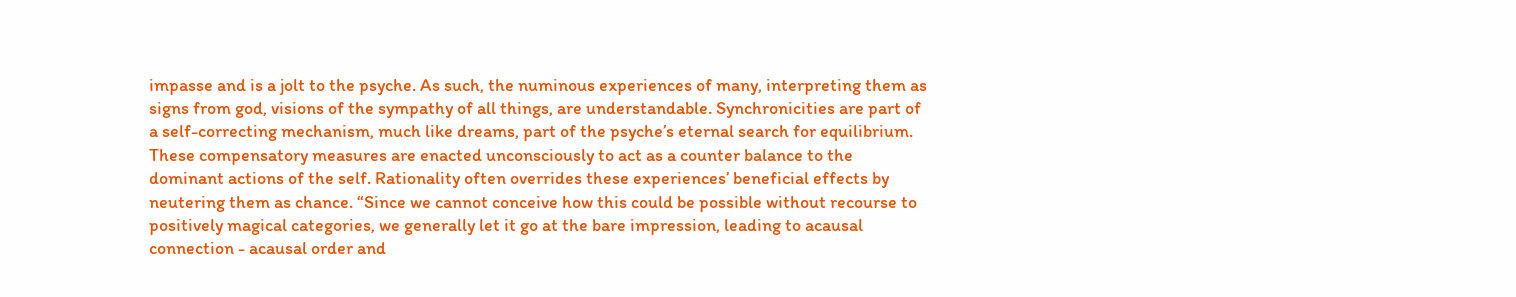impasse and is a jolt to the psyche. As such, the numinous experiences of many, interpreting them as signs from god, visions of the sympathy of all things, are understandable. Synchronicities are part of a self-correcting mechanism, much like dreams, part of the psyche’s eternal search for equilibrium. These compensatory measures are enacted unconsciously to act as a counter balance to the dominant actions of the self. Rationality often overrides these experiences’ beneficial effects by neutering them as chance. “Since we cannot conceive how this could be possible without recourse to positively magical categories, we generally let it go at the bare impression, leading to acausal connection - acausal order and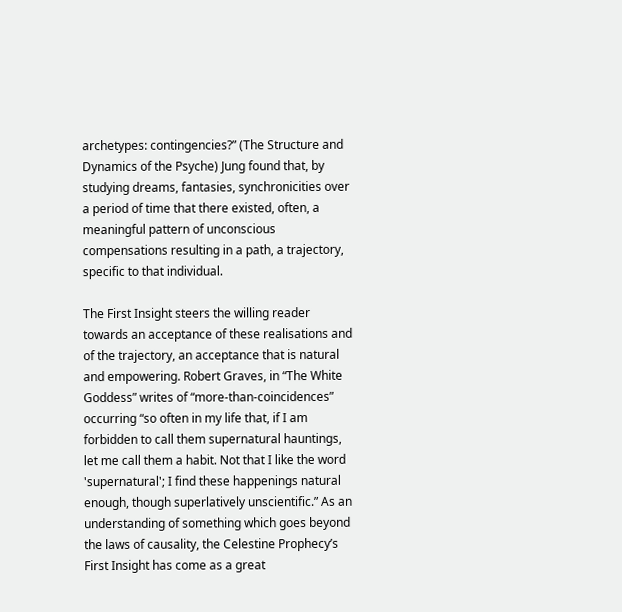archetypes: contingencies?” (The Structure and Dynamics of the Psyche) Jung found that, by studying dreams, fantasies, synchronicities over a period of time that there existed, often, a meaningful pattern of unconscious compensations resulting in a path, a trajectory, specific to that individual.

The First Insight steers the willing reader towards an acceptance of these realisations and of the trajectory, an acceptance that is natural and empowering. Robert Graves, in “The White Goddess” writes of “more-than-coincidences” occurring “so often in my life that, if I am forbidden to call them supernatural hauntings, let me call them a habit. Not that I like the word 'supernatural'; I find these happenings natural enough, though superlatively unscientific.” As an understanding of something which goes beyond the laws of causality, the Celestine Prophecy’s First Insight has come as a great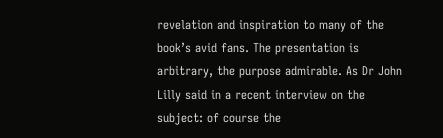revelation and inspiration to many of the book’s avid fans. The presentation is arbitrary, the purpose admirable. As Dr John Lilly said in a recent interview on the subject: of course the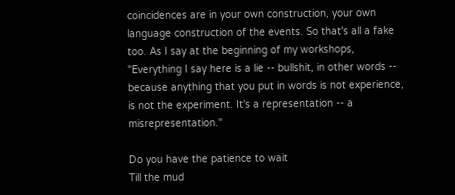coincidences are in your own construction, your own language construction of the events. So that's all a fake too. As I say at the beginning of my workshops, "Everything I say here is a lie -- bullshit, in other words -- because anything that you put in words is not experience, is not the experiment. It's a representation -- a misrepresentation."

Do you have the patience to wait
Till the mud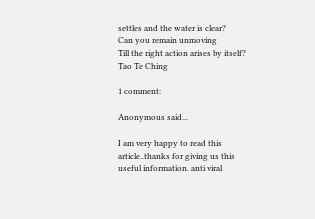settles and the water is clear?
Can you remain unmoving
Till the right action arises by itself?
Tao Te Ching

1 comment:

Anonymous said...

I am very happy to read this article..thanks for giving us this useful information. anti viral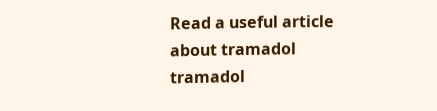Read a useful article about tramadol tramadol